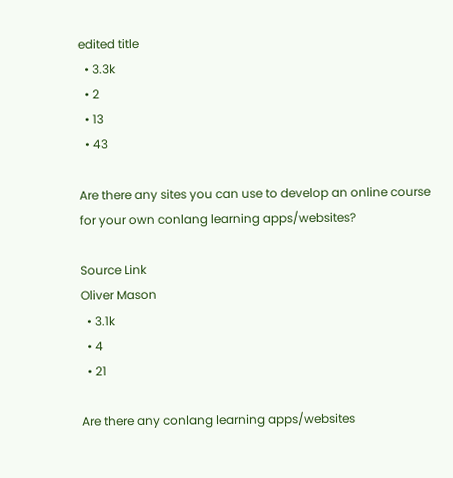edited title
  • 3.3k
  • 2
  • 13
  • 43

Are there any sites you can use to develop an online course for your own conlang learning apps/websites?

Source Link
Oliver Mason
  • 3.1k
  • 4
  • 21

Are there any conlang learning apps/websites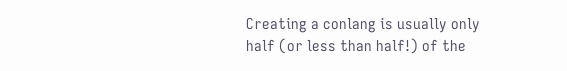Creating a conlang is usually only half (or less than half!) of the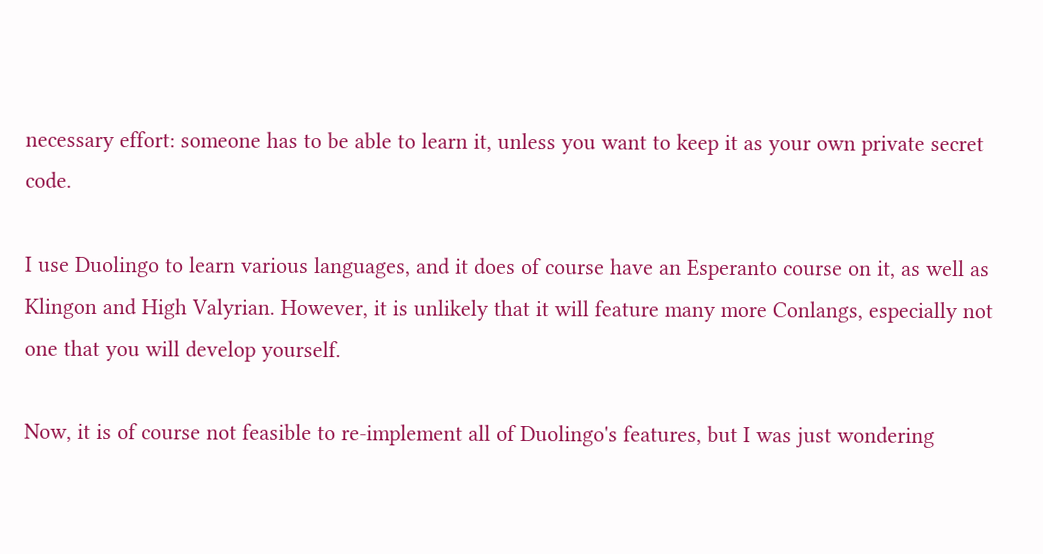necessary effort: someone has to be able to learn it, unless you want to keep it as your own private secret code.

I use Duolingo to learn various languages, and it does of course have an Esperanto course on it, as well as Klingon and High Valyrian. However, it is unlikely that it will feature many more Conlangs, especially not one that you will develop yourself.

Now, it is of course not feasible to re-implement all of Duolingo's features, but I was just wondering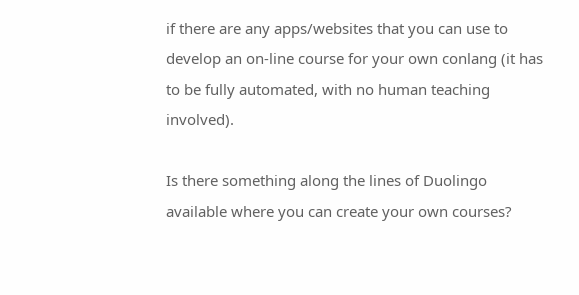if there are any apps/websites that you can use to develop an on-line course for your own conlang (it has to be fully automated, with no human teaching involved).

Is there something along the lines of Duolingo available where you can create your own courses?